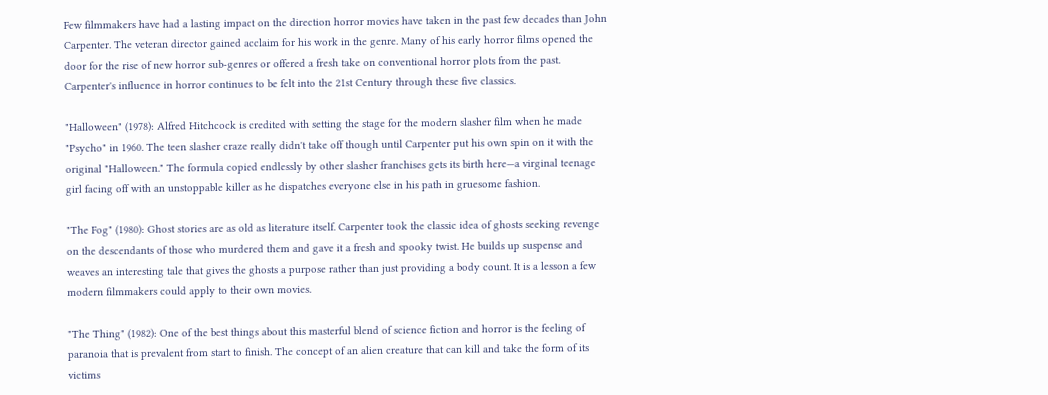Few filmmakers have had a lasting impact on the direction horror movies have taken in the past few decades than John Carpenter. The veteran director gained acclaim for his work in the genre. Many of his early horror films opened the door for the rise of new horror sub-genres or offered a fresh take on conventional horror plots from the past. Carpenter's influence in horror continues to be felt into the 21st Century through these five classics.

"Halloween" (1978): Alfred Hitchcock is credited with setting the stage for the modern slasher film when he made "Psycho" in 1960. The teen slasher craze really didn't take off though until Carpenter put his own spin on it with the original "Halloween." The formula copied endlessly by other slasher franchises gets its birth here—a virginal teenage girl facing off with an unstoppable killer as he dispatches everyone else in his path in gruesome fashion.

"The Fog" (1980): Ghost stories are as old as literature itself. Carpenter took the classic idea of ghosts seeking revenge on the descendants of those who murdered them and gave it a fresh and spooky twist. He builds up suspense and weaves an interesting tale that gives the ghosts a purpose rather than just providing a body count. It is a lesson a few modern filmmakers could apply to their own movies.

"The Thing" (1982): One of the best things about this masterful blend of science fiction and horror is the feeling of paranoia that is prevalent from start to finish. The concept of an alien creature that can kill and take the form of its victims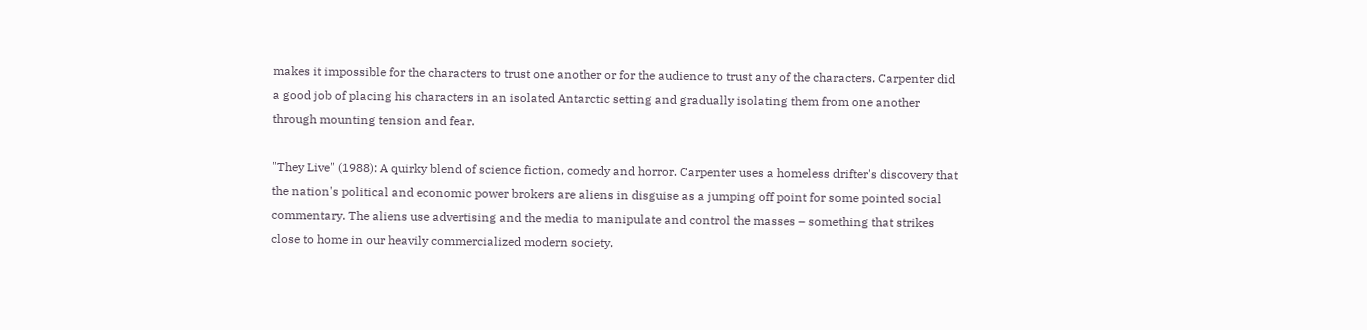makes it impossible for the characters to trust one another or for the audience to trust any of the characters. Carpenter did a good job of placing his characters in an isolated Antarctic setting and gradually isolating them from one another through mounting tension and fear.

"They Live" (1988): A quirky blend of science fiction, comedy and horror. Carpenter uses a homeless drifter's discovery that the nation's political and economic power brokers are aliens in disguise as a jumping off point for some pointed social commentary. The aliens use advertising and the media to manipulate and control the masses – something that strikes close to home in our heavily commercialized modern society.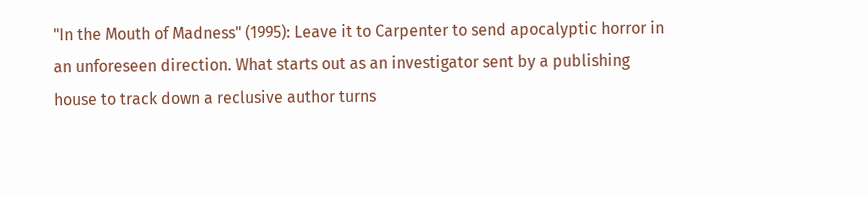"In the Mouth of Madness" (1995): Leave it to Carpenter to send apocalyptic horror in an unforeseen direction. What starts out as an investigator sent by a publishing house to track down a reclusive author turns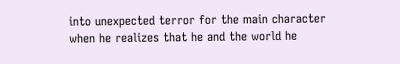into unexpected terror for the main character when he realizes that he and the world he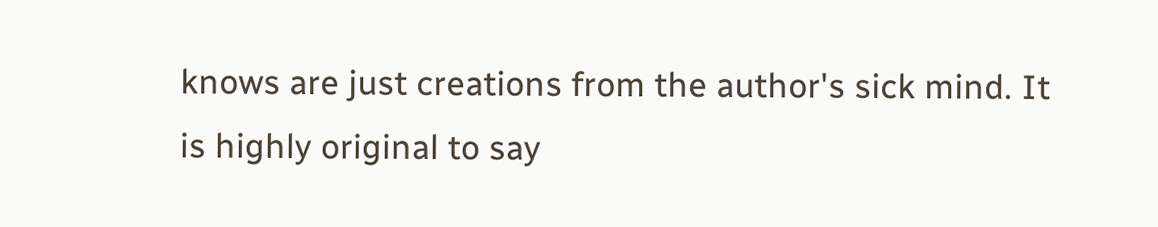knows are just creations from the author's sick mind. It is highly original to say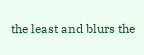the least and blurs the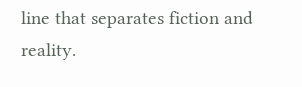line that separates fiction and reality.